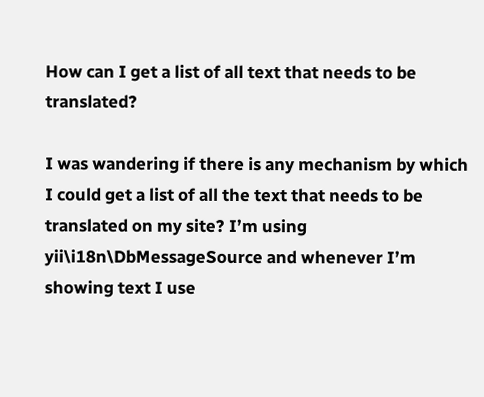How can I get a list of all text that needs to be translated?

I was wandering if there is any mechanism by which I could get a list of all the text that needs to be translated on my site? I’m using yii\i18n\DbMessageSource and whenever I’m showing text I use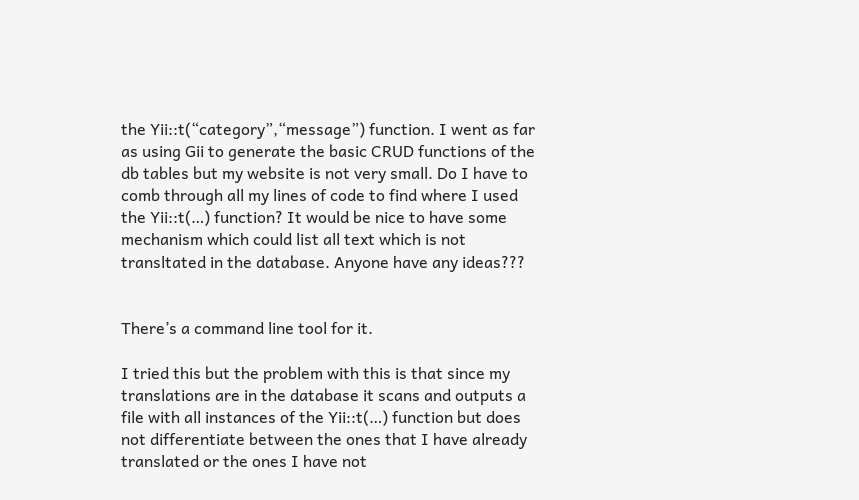the Yii::t(“category”,“message”) function. I went as far as using Gii to generate the basic CRUD functions of the db tables but my website is not very small. Do I have to comb through all my lines of code to find where I used the Yii::t(…) function? It would be nice to have some mechanism which could list all text which is not transltated in the database. Anyone have any ideas???


There’s a command line tool for it.

I tried this but the problem with this is that since my translations are in the database it scans and outputs a file with all instances of the Yii::t(…) function but does not differentiate between the ones that I have already translated or the ones I have not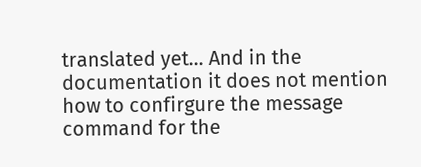translated yet… And in the documentation it does not mention how to confirgure the message command for the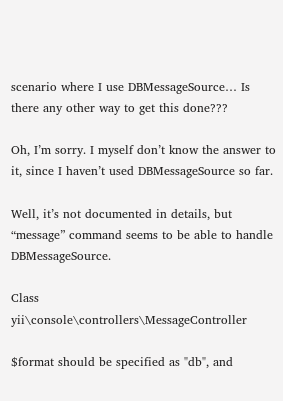scenario where I use DBMessageSource… Is there any other way to get this done???

Oh, I’m sorry. I myself don’t know the answer to it, since I haven’t used DBMessageSource so far.

Well, it’s not documented in details, but “message” command seems to be able to handle DBMessageSource.

Class yii\console\controllers\MessageController

$format should be specified as "db", and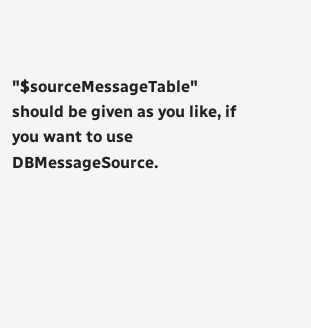"$sourceMessageTable" should be given as you like, if you want to use DBMessageSource.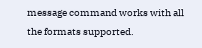message command works with all the formats supported.